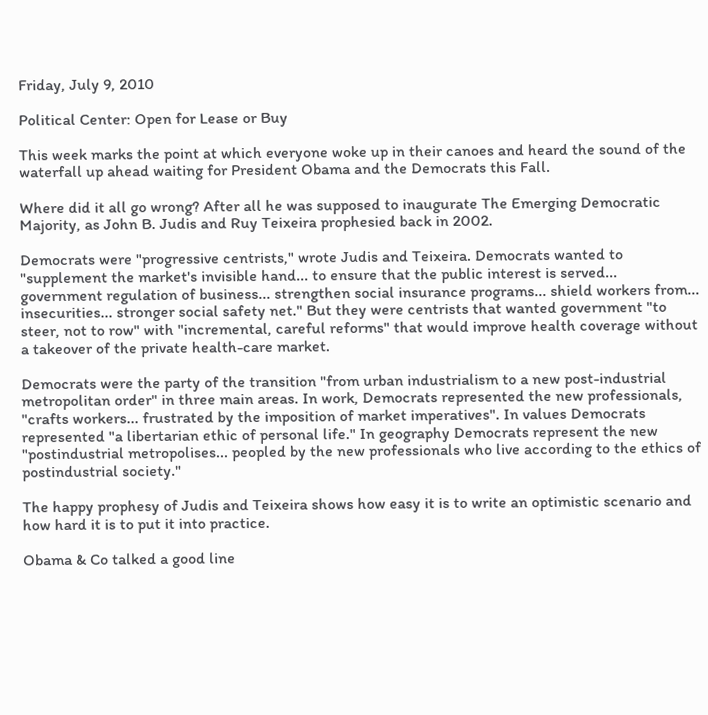Friday, July 9, 2010

Political Center: Open for Lease or Buy

This week marks the point at which everyone woke up in their canoes and heard the sound of the waterfall up ahead waiting for President Obama and the Democrats this Fall.

Where did it all go wrong? After all he was supposed to inaugurate The Emerging Democratic Majority, as John B. Judis and Ruy Teixeira prophesied back in 2002.

Democrats were "progressive centrists," wrote Judis and Teixeira. Democrats wanted to "supplement the market's invisible hand... to ensure that the public interest is served... government regulation of business... strengthen social insurance programs... shield workers from... insecurities... stronger social safety net." But they were centrists that wanted government "to steer, not to row" with "incremental, careful reforms" that would improve health coverage without a takeover of the private health-care market.

Democrats were the party of the transition "from urban industrialism to a new post-industrial metropolitan order" in three main areas. In work, Democrats represented the new professionals, "crafts workers... frustrated by the imposition of market imperatives". In values Democrats represented "a libertarian ethic of personal life." In geography Democrats represent the new "postindustrial metropolises... peopled by the new professionals who live according to the ethics of postindustrial society."

The happy prophesy of Judis and Teixeira shows how easy it is to write an optimistic scenario and how hard it is to put it into practice.

Obama & Co talked a good line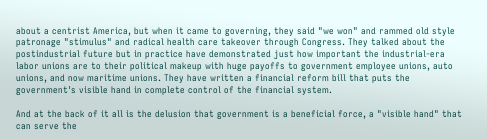about a centrist America, but when it came to governing, they said "we won" and rammed old style patronage "stimulus" and radical health care takeover through Congress. They talked about the postindustrial future but in practice have demonstrated just how important the industrial-era labor unions are to their political makeup with huge payoffs to government employee unions, auto unions, and now maritime unions. They have written a financial reform bill that puts the government's visible hand in complete control of the financial system.

And at the back of it all is the delusion that government is a beneficial force, a "visible hand" that can serve the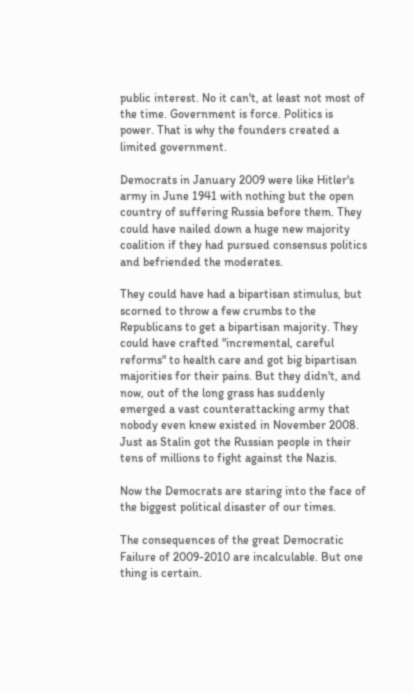public interest. No it can't, at least not most of the time. Government is force. Politics is power. That is why the founders created a limited government.

Democrats in January 2009 were like Hitler's army in June 1941 with nothing but the open country of suffering Russia before them. They could have nailed down a huge new majority coalition if they had pursued consensus politics and befriended the moderates.

They could have had a bipartisan stimulus, but scorned to throw a few crumbs to the Republicans to get a bipartisan majority. They could have crafted "incremental, careful reforms" to health care and got big bipartisan majorities for their pains. But they didn't, and now, out of the long grass has suddenly emerged a vast counterattacking army that nobody even knew existed in November 2008. Just as Stalin got the Russian people in their tens of millions to fight against the Nazis.

Now the Democrats are staring into the face of the biggest political disaster of our times.

The consequences of the great Democratic Failure of 2009-2010 are incalculable. But one thing is certain.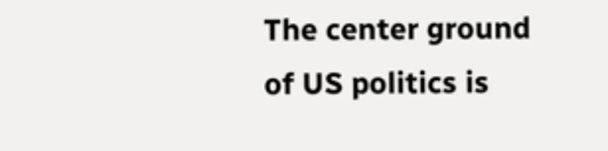The center ground of US politics is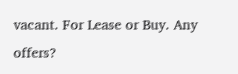vacant. For Lease or Buy. Any offers?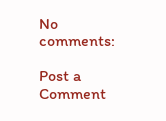No comments:

Post a Comment